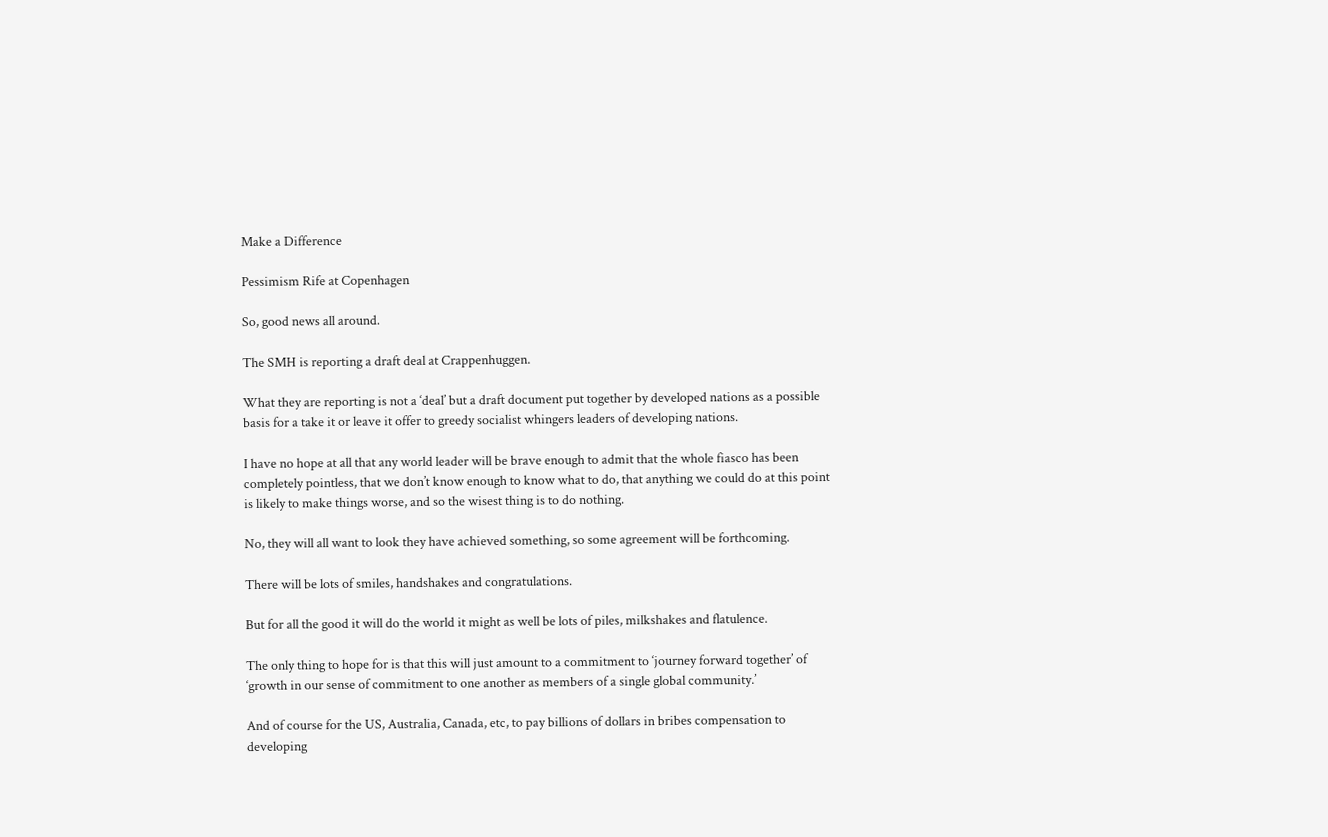Make a Difference

Pessimism Rife at Copenhagen

So, good news all around.

The SMH is reporting a draft deal at Crappenhuggen.

What they are reporting is not a ‘deal’ but a draft document put together by developed nations as a possible basis for a take it or leave it offer to greedy socialist whingers leaders of developing nations.

I have no hope at all that any world leader will be brave enough to admit that the whole fiasco has been completely pointless, that we don’t know enough to know what to do, that anything we could do at this point is likely to make things worse, and so the wisest thing is to do nothing.

No, they will all want to look they have achieved something, so some agreement will be forthcoming.

There will be lots of smiles, handshakes and congratulations.

But for all the good it will do the world it might as well be lots of piles, milkshakes and flatulence.

The only thing to hope for is that this will just amount to a commitment to ‘journey forward together’ of ‘growth in our sense of commitment to one another as members of a single global community.’

And of course for the US, Australia, Canada, etc, to pay billions of dollars in bribes compensation to developing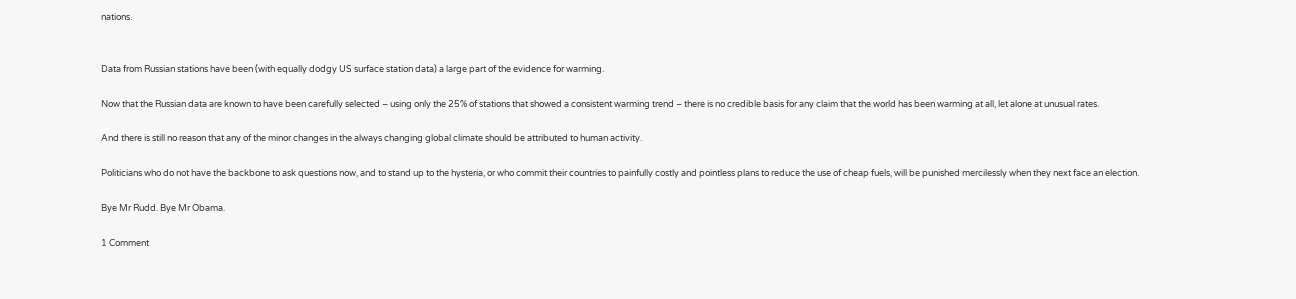nations.


Data from Russian stations have been (with equally dodgy US surface station data) a large part of the evidence for warming.

Now that the Russian data are known to have been carefully selected – using only the 25% of stations that showed a consistent warming trend – there is no credible basis for any claim that the world has been warming at all, let alone at unusual rates.

And there is still no reason that any of the minor changes in the always changing global climate should be attributed to human activity.

Politicians who do not have the backbone to ask questions now, and to stand up to the hysteria, or who commit their countries to painfully costly and pointless plans to reduce the use of cheap fuels, will be punished mercilessly when they next face an election.

Bye Mr Rudd. Bye Mr Obama.

1 Comment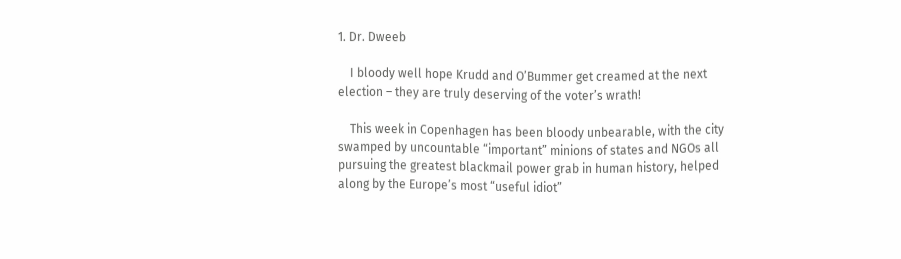1. Dr. Dweeb

    I bloody well hope Krudd and O’Bummer get creamed at the next election – they are truly deserving of the voter’s wrath!

    This week in Copenhagen has been bloody unbearable, with the city swamped by uncountable “important” minions of states and NGOs all pursuing the greatest blackmail power grab in human history, helped along by the Europe’s most “useful idiot”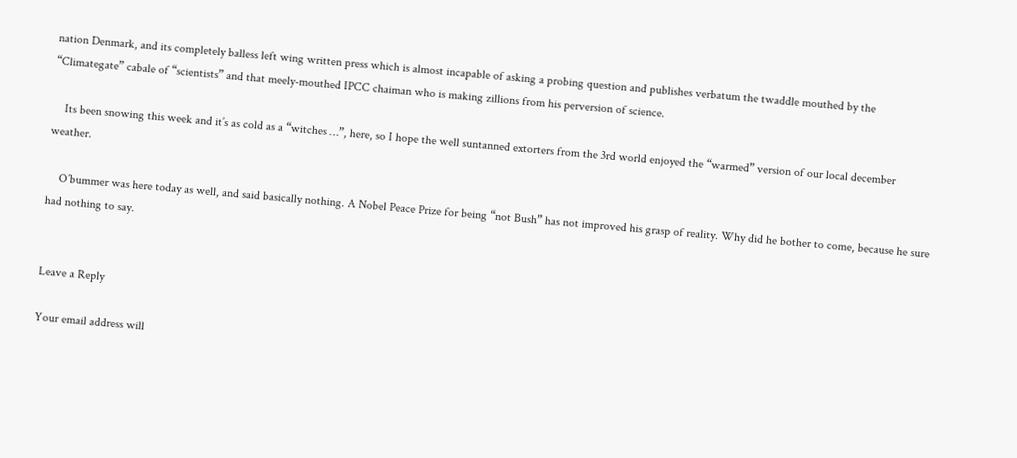nation Denmark, and its completely balless left wing written press which is almost incapable of asking a probing question and publishes verbatum the twaddle mouthed by the “Climategate” cabale of “scientists” and that meely-mouthed IPCC chaiman who is making zillions from his perversion of science.

    Its been snowing this week and it’s as cold as a “witches …”, here, so I hope the well suntanned extorters from the 3rd world enjoyed the “warmed” version of our local december weather.

    O’bummer was here today as well, and said basically nothing. A Nobel Peace Prize for being “not Bush” has not improved his grasp of reality. Why did he bother to come, because he sure had nothing to say.


Leave a Reply

Your email address will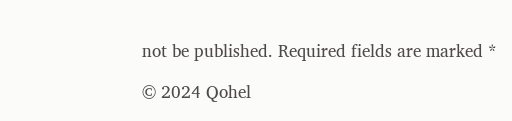not be published. Required fields are marked *

© 2024 Qohel